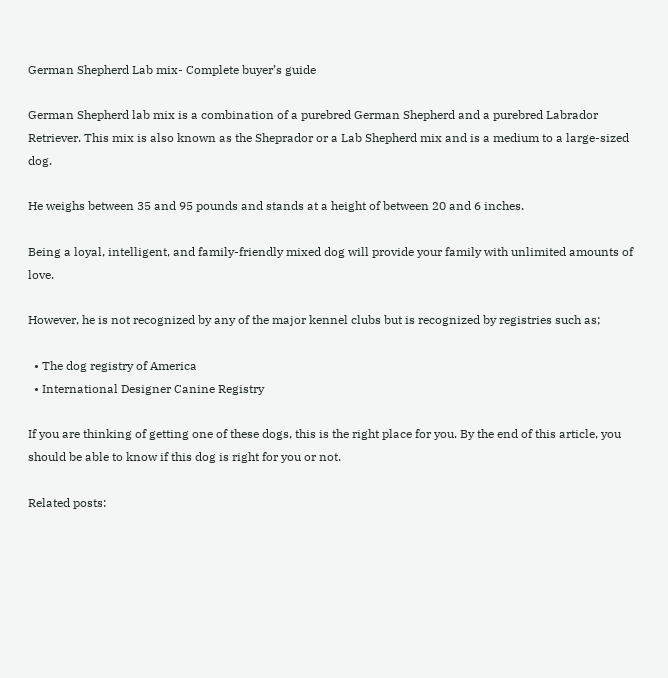German Shepherd Lab mix- Complete buyer’s guide

German Shepherd lab mix is a combination of a purebred German Shepherd and a purebred Labrador Retriever. This mix is also known as the Sheprador or a Lab Shepherd mix and is a medium to a large-sized dog.

He weighs between 35 and 95 pounds and stands at a height of between 20 and 6 inches.

Being a loyal, intelligent, and family-friendly mixed dog will provide your family with unlimited amounts of love.

However, he is not recognized by any of the major kennel clubs but is recognized by registries such as;

  • The dog registry of America
  • International Designer Canine Registry

If you are thinking of getting one of these dogs, this is the right place for you. By the end of this article, you should be able to know if this dog is right for you or not.

Related posts: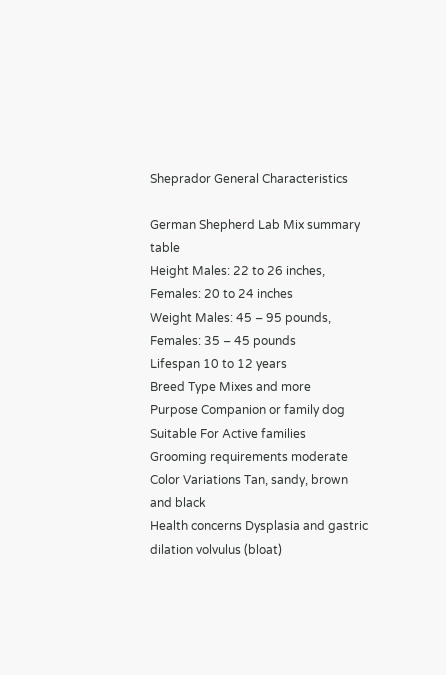Sheprador General Characteristics

German Shepherd Lab Mix summary table
Height Males: 22 to 26 inches, Females: 20 to 24 inches
Weight Males: 45 – 95 pounds, Females: 35 – 45 pounds
Lifespan 10 to 12 years
Breed Type Mixes and more
Purpose Companion or family dog
Suitable For Active families
Grooming requirements moderate
Color Variations Tan, sandy, brown and black
Health concerns Dysplasia and gastric dilation volvulus (bloat)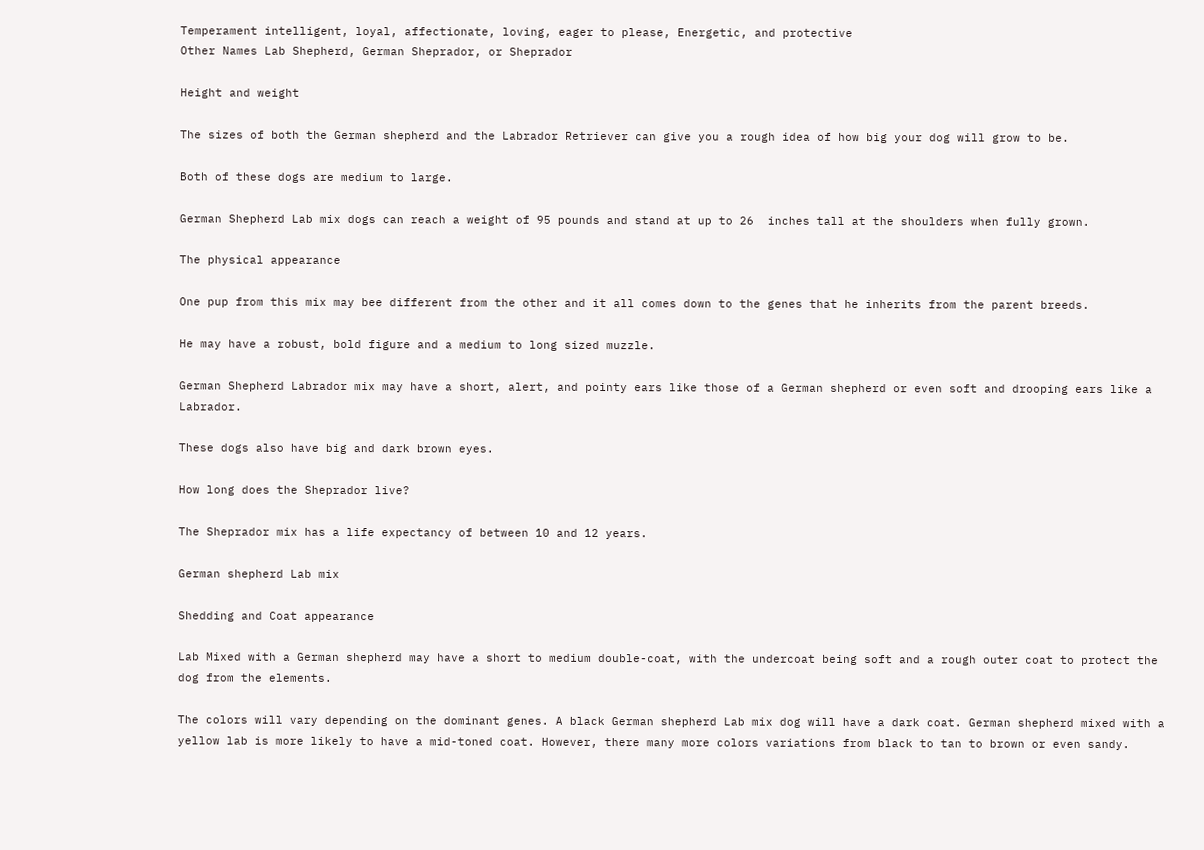Temperament intelligent, loyal, affectionate, loving, eager to please, Energetic, and protective
Other Names Lab Shepherd, German Sheprador, or Sheprador

Height and weight

The sizes of both the German shepherd and the Labrador Retriever can give you a rough idea of how big your dog will grow to be.

Both of these dogs are medium to large.

German Shepherd Lab mix dogs can reach a weight of 95 pounds and stand at up to 26  inches tall at the shoulders when fully grown.

The physical appearance

One pup from this mix may bee different from the other and it all comes down to the genes that he inherits from the parent breeds.

He may have a robust, bold figure and a medium to long sized muzzle.

German Shepherd Labrador mix may have a short, alert, and pointy ears like those of a German shepherd or even soft and drooping ears like a Labrador.

These dogs also have big and dark brown eyes.

How long does the Sheprador live?

The Sheprador mix has a life expectancy of between 10 and 12 years.

German shepherd Lab mix

Shedding and Coat appearance

Lab Mixed with a German shepherd may have a short to medium double-coat, with the undercoat being soft and a rough outer coat to protect the dog from the elements.

The colors will vary depending on the dominant genes. A black German shepherd Lab mix dog will have a dark coat. German shepherd mixed with a yellow lab is more likely to have a mid-toned coat. However, there many more colors variations from black to tan to brown or even sandy.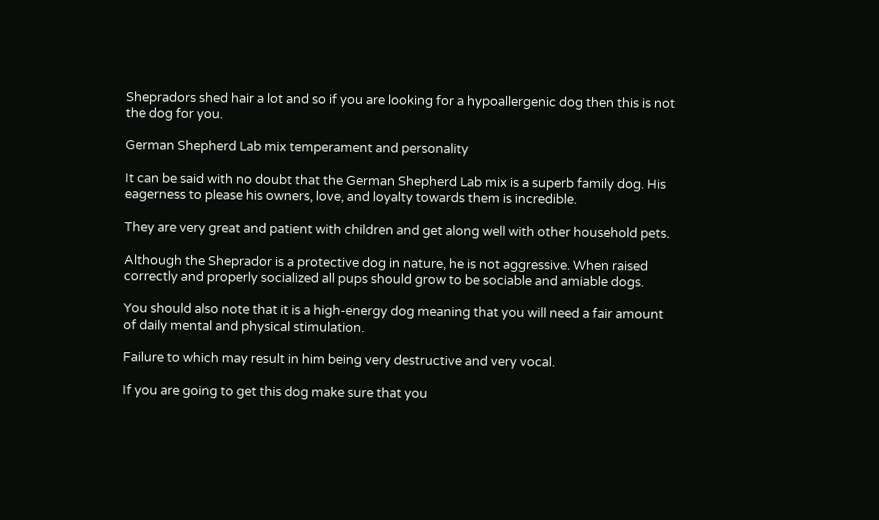Shepradors shed hair a lot and so if you are looking for a hypoallergenic dog then this is not the dog for you.

German Shepherd Lab mix temperament and personality

It can be said with no doubt that the German Shepherd Lab mix is a superb family dog. His eagerness to please his owners, love, and loyalty towards them is incredible.

They are very great and patient with children and get along well with other household pets.

Although the Sheprador is a protective dog in nature, he is not aggressive. When raised correctly and properly socialized all pups should grow to be sociable and amiable dogs.

You should also note that it is a high-energy dog meaning that you will need a fair amount of daily mental and physical stimulation.

Failure to which may result in him being very destructive and very vocal.

If you are going to get this dog make sure that you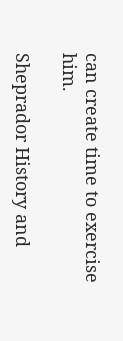can create time to exercise him.

Sheprador History and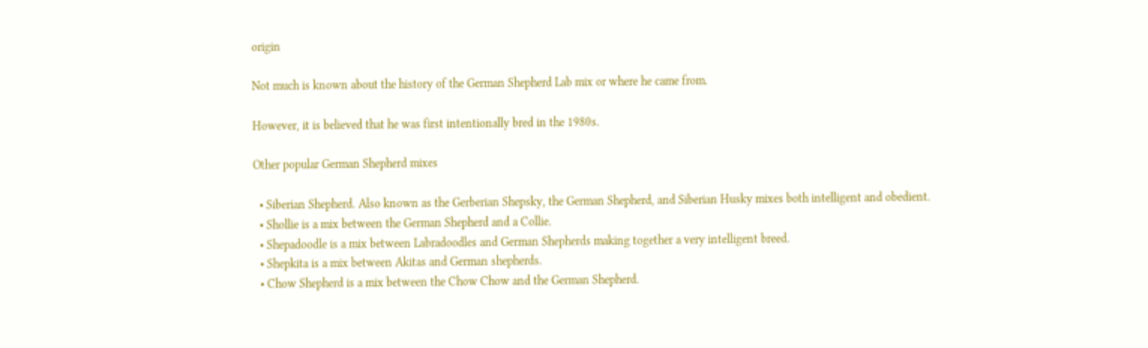origin

Not much is known about the history of the German Shepherd Lab mix or where he came from.

However, it is believed that he was first intentionally bred in the 1980s.

Other popular German Shepherd mixes

  • Siberian Shepherd. Also known as the Gerberian Shepsky, the German Shepherd, and Siberian Husky mixes both intelligent and obedient.
  • Shollie is a mix between the German Shepherd and a Collie.
  • Shepadoodle is a mix between Labradoodles and German Shepherds making together a very intelligent breed.
  • Shepkita is a mix between Akitas and German shepherds.
  • Chow Shepherd is a mix between the Chow Chow and the German Shepherd.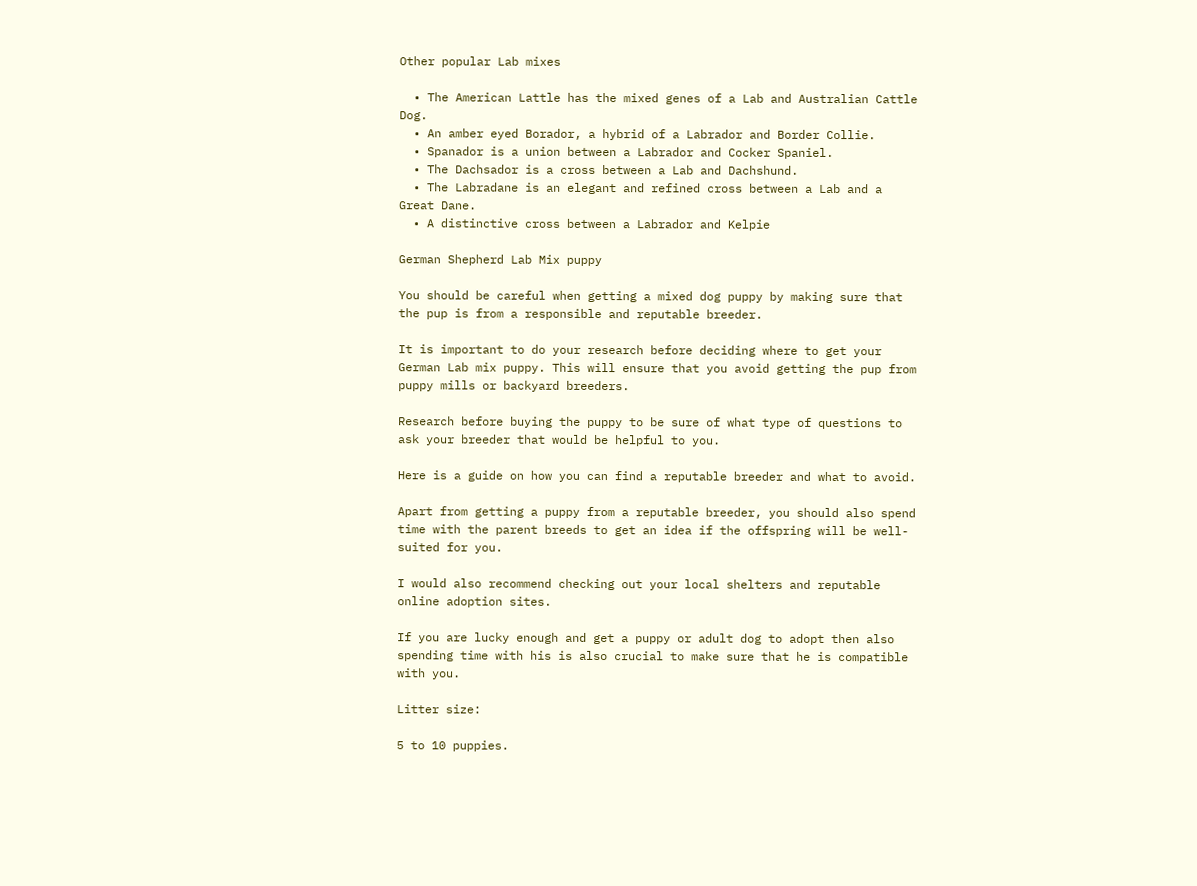Other popular Lab mixes

  • The American Lattle has the mixed genes of a Lab and Australian Cattle Dog.
  • An amber eyed Borador, a hybrid of a Labrador and Border Collie.
  • Spanador is a union between a Labrador and Cocker Spaniel.
  • The Dachsador is a cross between a Lab and Dachshund.
  • The Labradane is an elegant and refined cross between a Lab and a Great Dane.
  • A distinctive cross between a Labrador and Kelpie

German Shepherd Lab Mix puppy

You should be careful when getting a mixed dog puppy by making sure that the pup is from a responsible and reputable breeder.

It is important to do your research before deciding where to get your German Lab mix puppy. This will ensure that you avoid getting the pup from puppy mills or backyard breeders.

Research before buying the puppy to be sure of what type of questions to ask your breeder that would be helpful to you.

Here is a guide on how you can find a reputable breeder and what to avoid.

Apart from getting a puppy from a reputable breeder, you should also spend time with the parent breeds to get an idea if the offspring will be well-suited for you.

I would also recommend checking out your local shelters and reputable online adoption sites.

If you are lucky enough and get a puppy or adult dog to adopt then also spending time with his is also crucial to make sure that he is compatible with you.

Litter size:

5 to 10 puppies.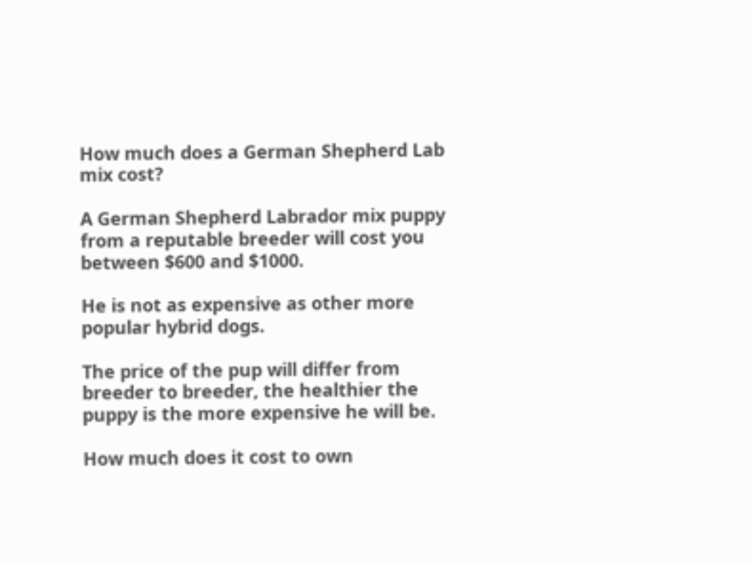How much does a German Shepherd Lab mix cost?

A German Shepherd Labrador mix puppy from a reputable breeder will cost you between $600 and $1000.

He is not as expensive as other more popular hybrid dogs.

The price of the pup will differ from breeder to breeder, the healthier the puppy is the more expensive he will be.

How much does it cost to own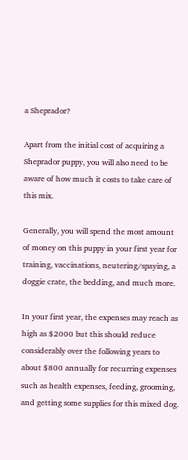a Sheprador?

Apart from the initial cost of acquiring a Sheprador puppy, you will also need to be aware of how much it costs to take care of this mix.

Generally, you will spend the most amount of money on this puppy in your first year for training, vaccinations, neutering/spaying, a doggie crate, the bedding, and much more.

In your first year, the expenses may reach as high as $2000 but this should reduce considerably over the following years to about $800 annually for recurring expenses such as health expenses, feeding, grooming, and getting some supplies for this mixed dog.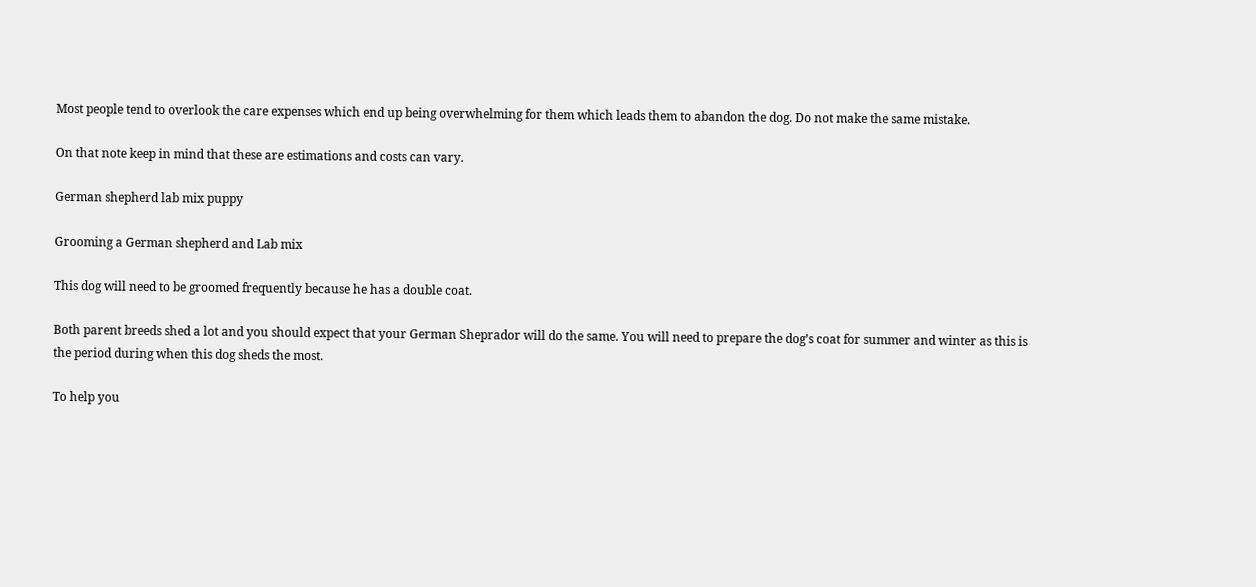Most people tend to overlook the care expenses which end up being overwhelming for them which leads them to abandon the dog. Do not make the same mistake.

On that note keep in mind that these are estimations and costs can vary.

German shepherd lab mix puppy

Grooming a German shepherd and Lab mix

This dog will need to be groomed frequently because he has a double coat.

Both parent breeds shed a lot and you should expect that your German Sheprador will do the same. You will need to prepare the dog’s coat for summer and winter as this is the period during when this dog sheds the most.

To help you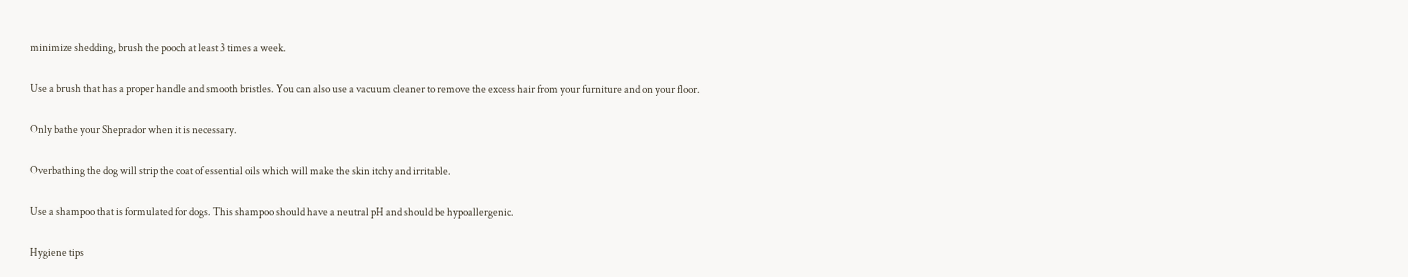minimize shedding, brush the pooch at least 3 times a week.

Use a brush that has a proper handle and smooth bristles. You can also use a vacuum cleaner to remove the excess hair from your furniture and on your floor.

Only bathe your Sheprador when it is necessary.

Overbathing the dog will strip the coat of essential oils which will make the skin itchy and irritable.

Use a shampoo that is formulated for dogs. This shampoo should have a neutral pH and should be hypoallergenic.

Hygiene tips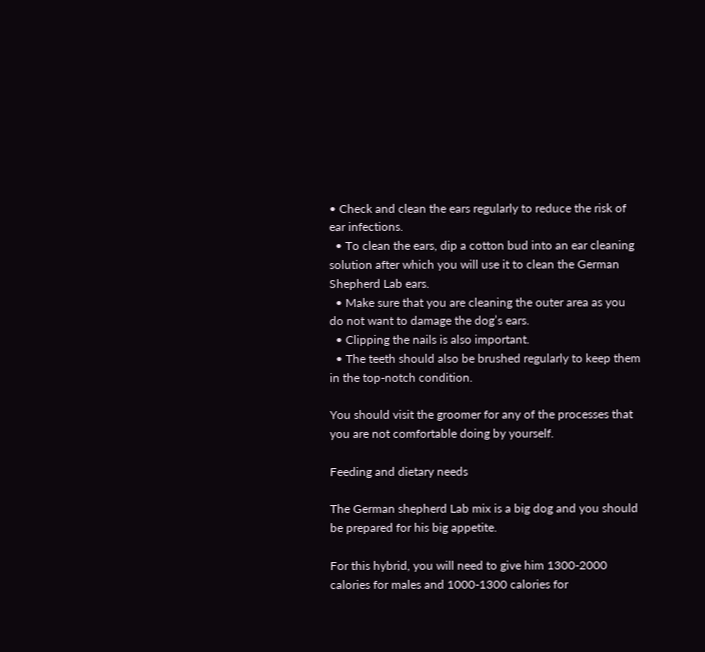• Check and clean the ears regularly to reduce the risk of ear infections.
  • To clean the ears, dip a cotton bud into an ear cleaning solution after which you will use it to clean the German Shepherd Lab ears.
  • Make sure that you are cleaning the outer area as you do not want to damage the dog’s ears.
  • Clipping the nails is also important.
  • The teeth should also be brushed regularly to keep them in the top-notch condition.

You should visit the groomer for any of the processes that you are not comfortable doing by yourself.

Feeding and dietary needs

The German shepherd Lab mix is a big dog and you should be prepared for his big appetite.

For this hybrid, you will need to give him 1300-2000 calories for males and 1000-1300 calories for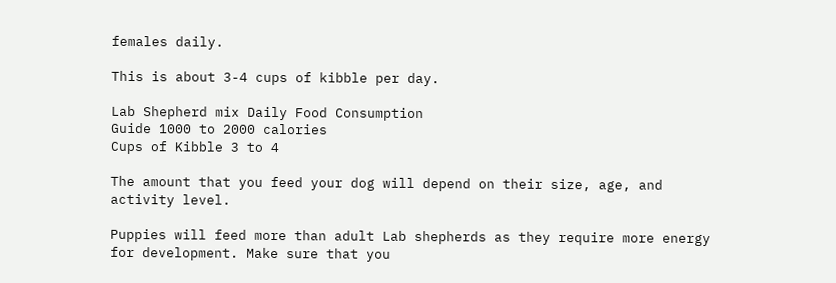females daily.

This is about 3-4 cups of kibble per day.

Lab Shepherd mix Daily Food Consumption
Guide 1000 to 2000 calories
Cups of Kibble 3 to 4

The amount that you feed your dog will depend on their size, age, and activity level.

Puppies will feed more than adult Lab shepherds as they require more energy for development. Make sure that you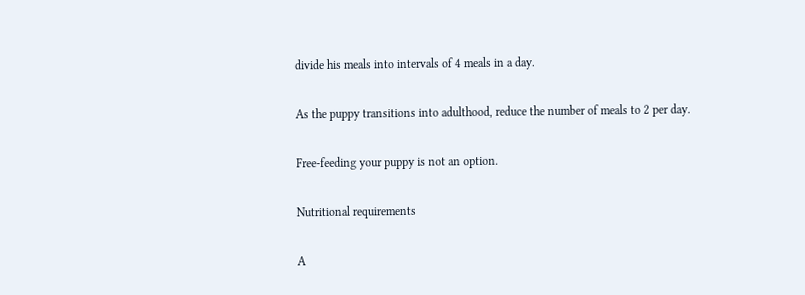divide his meals into intervals of 4 meals in a day.

As the puppy transitions into adulthood, reduce the number of meals to 2 per day.

Free-feeding your puppy is not an option.

Nutritional requirements

A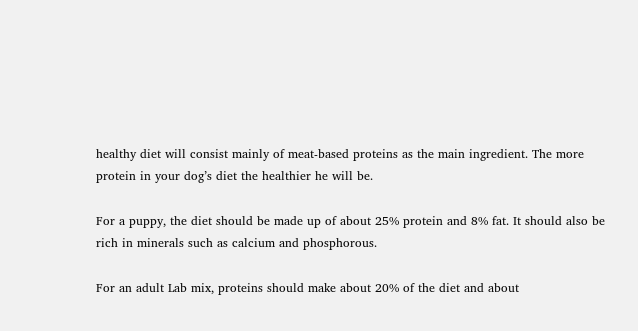healthy diet will consist mainly of meat-based proteins as the main ingredient. The more protein in your dog’s diet the healthier he will be.

For a puppy, the diet should be made up of about 25% protein and 8% fat. It should also be rich in minerals such as calcium and phosphorous.

For an adult Lab mix, proteins should make about 20% of the diet and about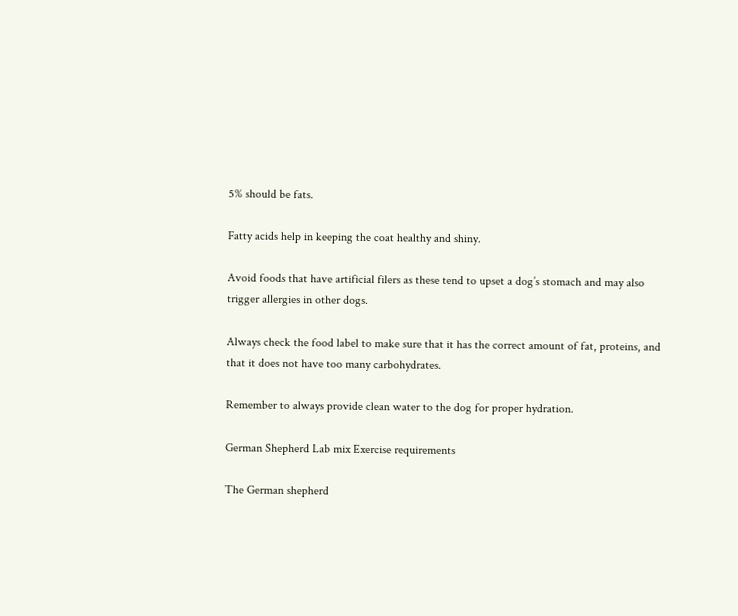5% should be fats.

Fatty acids help in keeping the coat healthy and shiny.

Avoid foods that have artificial filers as these tend to upset a dog’s stomach and may also trigger allergies in other dogs.

Always check the food label to make sure that it has the correct amount of fat, proteins, and that it does not have too many carbohydrates.

Remember to always provide clean water to the dog for proper hydration.

German Shepherd Lab mix Exercise requirements

The German shepherd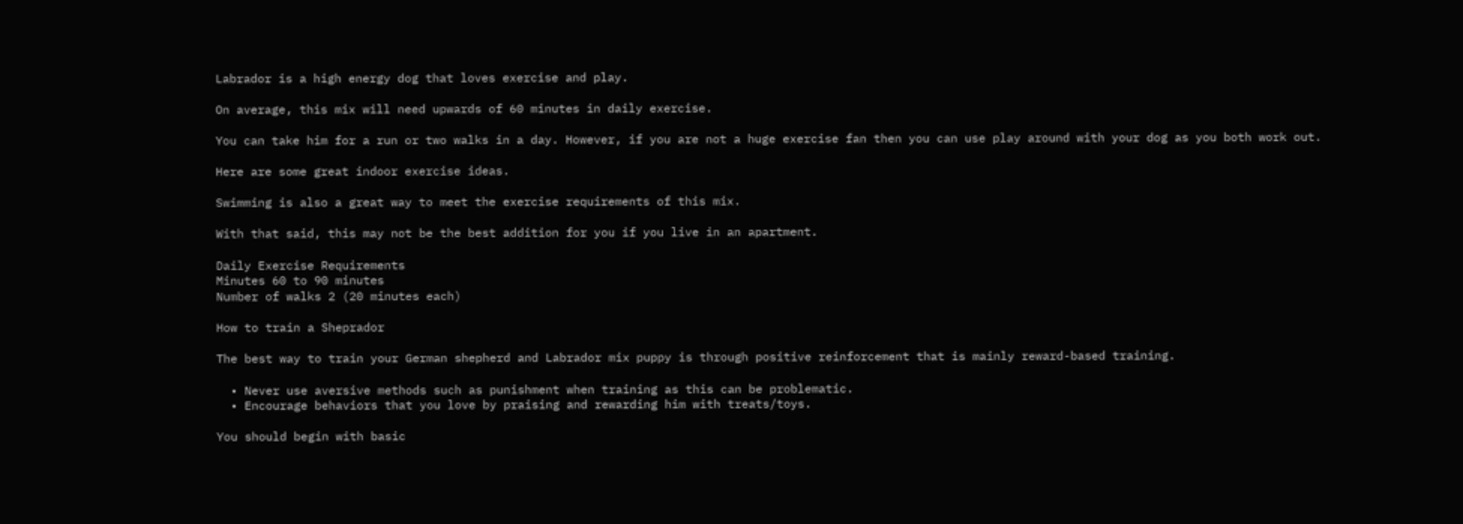Labrador is a high energy dog that loves exercise and play.

On average, this mix will need upwards of 60 minutes in daily exercise.

You can take him for a run or two walks in a day. However, if you are not a huge exercise fan then you can use play around with your dog as you both work out.

Here are some great indoor exercise ideas.

Swimming is also a great way to meet the exercise requirements of this mix.

With that said, this may not be the best addition for you if you live in an apartment.

Daily Exercise Requirements
Minutes 60 to 90 minutes
Number of walks 2 (20 minutes each)

How to train a Sheprador

The best way to train your German shepherd and Labrador mix puppy is through positive reinforcement that is mainly reward-based training.

  • Never use aversive methods such as punishment when training as this can be problematic.
  • Encourage behaviors that you love by praising and rewarding him with treats/toys.

You should begin with basic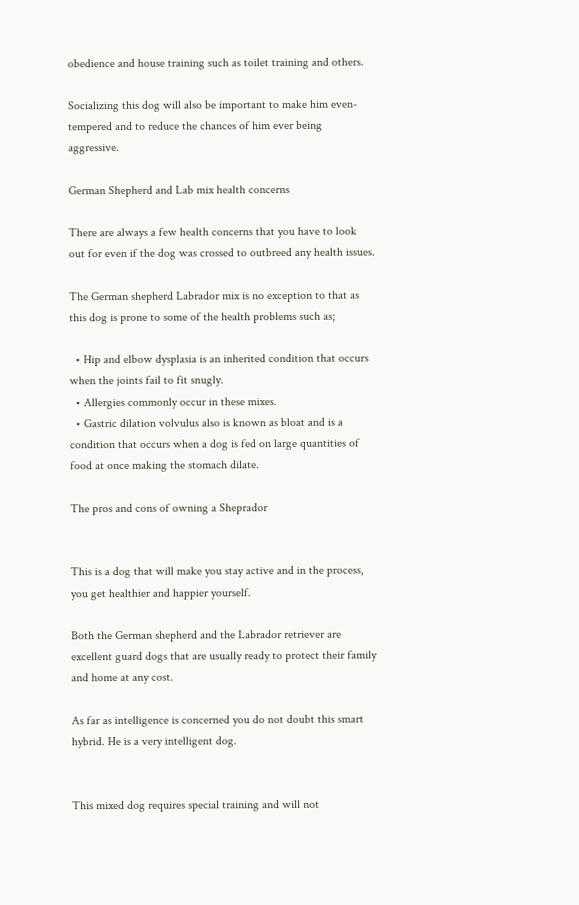obedience and house training such as toilet training and others.

Socializing this dog will also be important to make him even-tempered and to reduce the chances of him ever being aggressive.

German Shepherd and Lab mix health concerns

There are always a few health concerns that you have to look out for even if the dog was crossed to outbreed any health issues.

The German shepherd Labrador mix is no exception to that as this dog is prone to some of the health problems such as;

  • Hip and elbow dysplasia is an inherited condition that occurs when the joints fail to fit snugly.
  • Allergies commonly occur in these mixes.
  • Gastric dilation volvulus also is known as bloat and is a condition that occurs when a dog is fed on large quantities of food at once making the stomach dilate.

The pros and cons of owning a Sheprador


This is a dog that will make you stay active and in the process, you get healthier and happier yourself.

Both the German shepherd and the Labrador retriever are excellent guard dogs that are usually ready to protect their family and home at any cost.

As far as intelligence is concerned you do not doubt this smart hybrid. He is a very intelligent dog.


This mixed dog requires special training and will not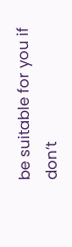be suitable for you if don’t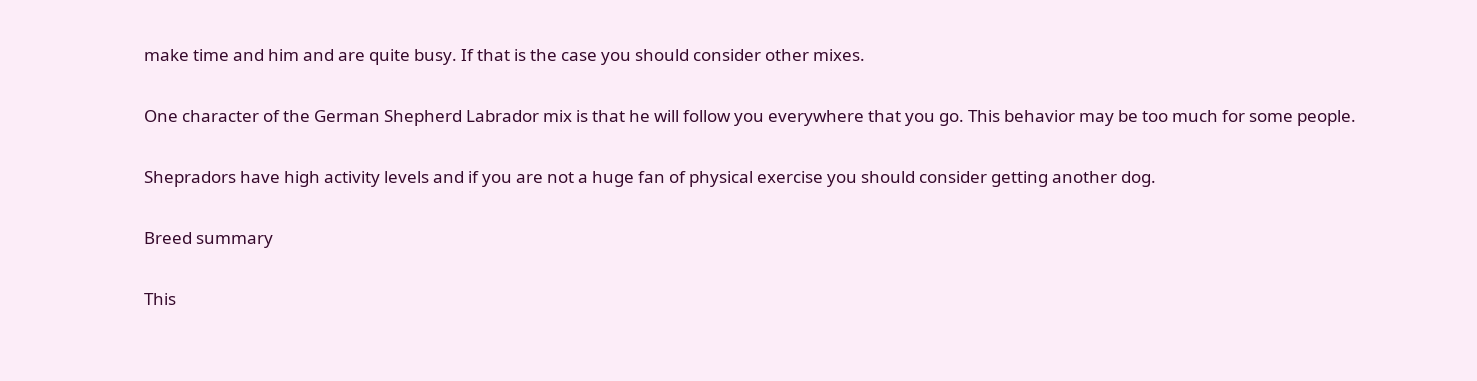make time and him and are quite busy. If that is the case you should consider other mixes.

One character of the German Shepherd Labrador mix is that he will follow you everywhere that you go. This behavior may be too much for some people.

Shepradors have high activity levels and if you are not a huge fan of physical exercise you should consider getting another dog.

Breed summary

This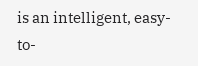is an intelligent, easy-to-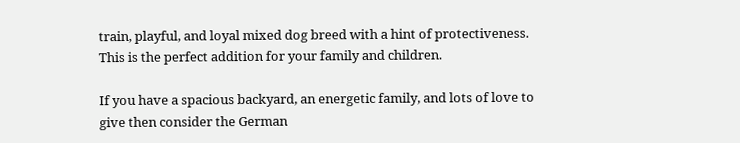train, playful, and loyal mixed dog breed with a hint of protectiveness. This is the perfect addition for your family and children.

If you have a spacious backyard, an energetic family, and lots of love to give then consider the German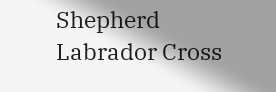Shepherd Labrador Cross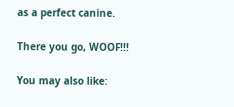as a perfect canine.

There you go, WOOF!!!

You may also like: